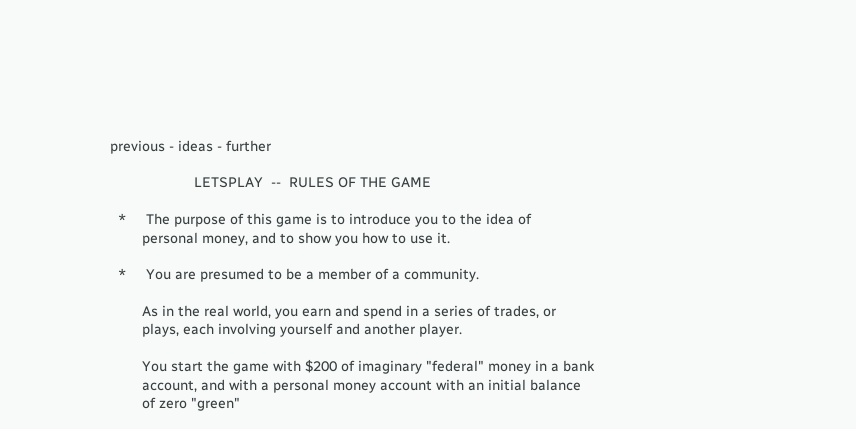previous - ideas - further

                     LETSPLAY  --  RULES OF THE GAME

  *     The purpose of this game is to introduce you to the idea of
        personal money, and to show you how to use it.

  *     You are presumed to be a member of a community.

        As in the real world, you earn and spend in a series of trades, or
        plays, each involving yourself and another player.

        You start the game with $200 of imaginary "federal" money in a bank
        account, and with a personal money account with an initial balance
        of zero "green"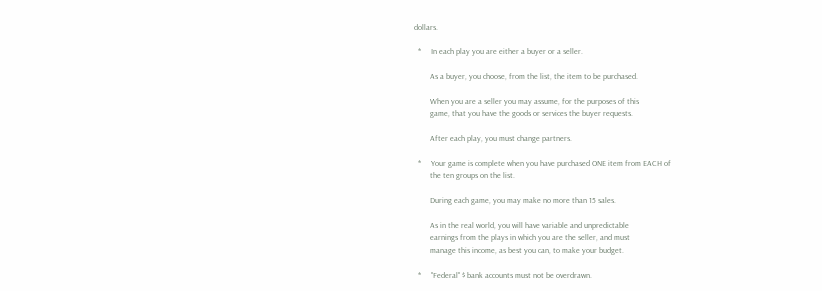dollars.

  *     In each play you are either a buyer or a seller.

        As a buyer, you choose, from the list, the item to be purchased.

        When you are a seller you may assume, for the purposes of this
        game, that you have the goods or services the buyer requests.

        After each play, you must change partners.

  *     Your game is complete when you have purchased ONE item from EACH of
        the ten groups on the list.

        During each game, you may make no more than 15 sales.

        As in the real world, you will have variable and unpredictable
        earnings from the plays in which you are the seller, and must
        manage this income, as best you can, to make your budget.

  *     "Federal" $ bank accounts must not be overdrawn.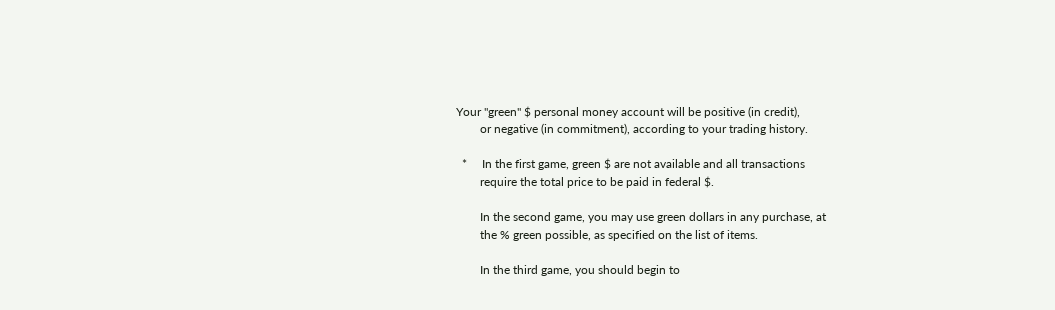Your "green" $ personal money account will be positive (in credit),
        or negative (in commitment), according to your trading history.

  *     In the first game, green $ are not available and all transactions
        require the total price to be paid in federal $.

        In the second game, you may use green dollars in any purchase, at
        the % green possible, as specified on the list of items.

        In the third game, you should begin to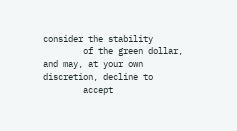consider the stability
        of the green dollar, and may, at your own discretion, decline to
        accept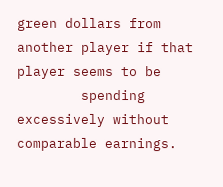green dollars from another player if that player seems to be
        spending excessively without comparable earnings.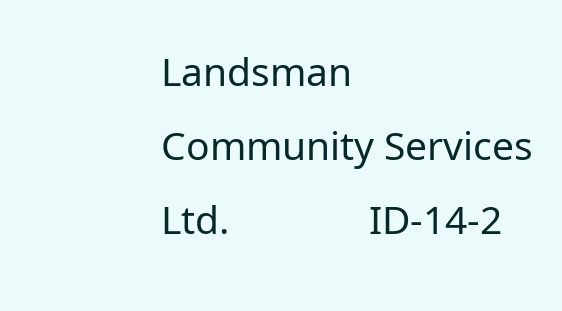Landsman Community Services Ltd.              ID-14-2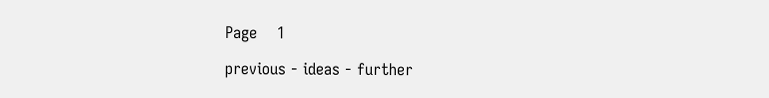Page    1

previous - ideas - further